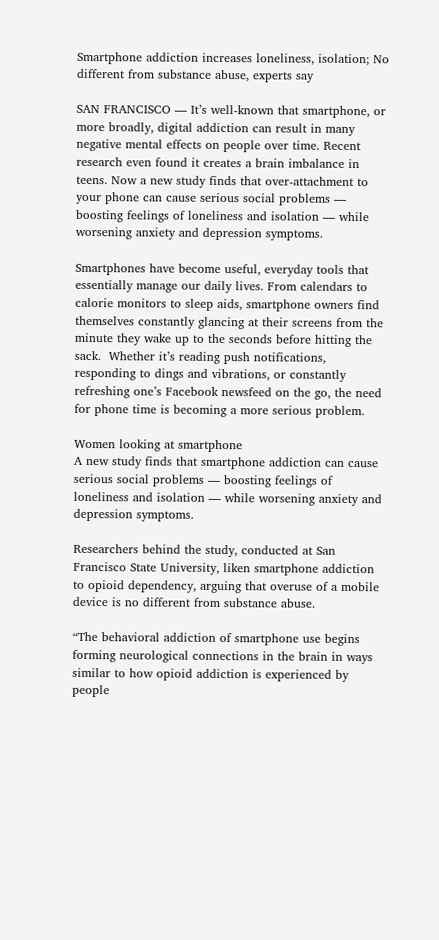Smartphone addiction increases loneliness, isolation; No different from substance abuse, experts say

SAN FRANCISCO — It’s well-known that smartphone, or more broadly, digital addiction can result in many negative mental effects on people over time. Recent research even found it creates a brain imbalance in teens. Now a new study finds that over-attachment to your phone can cause serious social problems — boosting feelings of loneliness and isolation — while worsening anxiety and depression symptoms.

Smartphones have become useful, everyday tools that essentially manage our daily lives. From calendars to calorie monitors to sleep aids, smartphone owners find themselves constantly glancing at their screens from the minute they wake up to the seconds before hitting the sack.  Whether it’s reading push notifications, responding to dings and vibrations, or constantly refreshing one’s Facebook newsfeed on the go, the need for phone time is becoming a more serious problem.

Women looking at smartphone
A new study finds that smartphone addiction can cause serious social problems — boosting feelings of loneliness and isolation — while worsening anxiety and depression symptoms.

Researchers behind the study, conducted at San Francisco State University, liken smartphone addiction to opioid dependency, arguing that overuse of a mobile device is no different from substance abuse.

“The behavioral addiction of smartphone use begins forming neurological connections in the brain in ways similar to how opioid addiction is experienced by people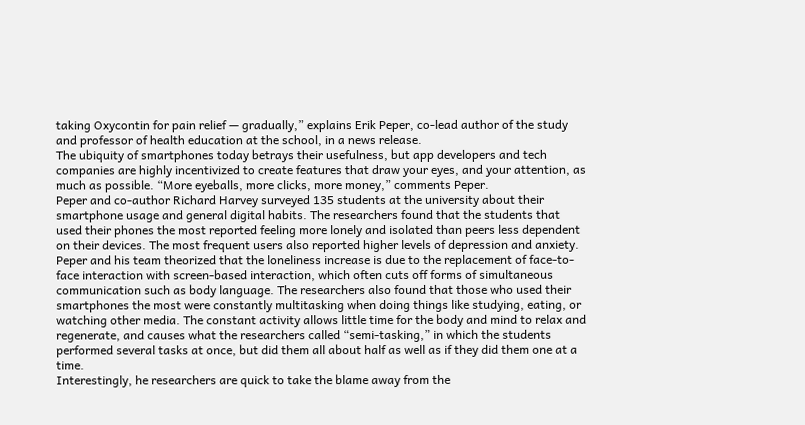taking Oxycontin for pain relief — gradually,” explains Erik Peper, co-lead author of the study and professor of health education at the school, in a news release.
The ubiquity of smartphones today betrays their usefulness, but app developers and tech companies are highly incentivized to create features that draw your eyes, and your attention, as much as possible. “More eyeballs, more clicks, more money,” comments Peper.
Peper and co-author Richard Harvey surveyed 135 students at the university about their smartphone usage and general digital habits. The researchers found that the students that used their phones the most reported feeling more lonely and isolated than peers less dependent on their devices. The most frequent users also reported higher levels of depression and anxiety.
Peper and his team theorized that the loneliness increase is due to the replacement of face-to-face interaction with screen-based interaction, which often cuts off forms of simultaneous communication such as body language. The researchers also found that those who used their smartphones the most were constantly multitasking when doing things like studying, eating, or watching other media. The constant activity allows little time for the body and mind to relax and regenerate, and causes what the researchers called “semi-tasking,” in which the students performed several tasks at once, but did them all about half as well as if they did them one at a time.
Interestingly, he researchers are quick to take the blame away from the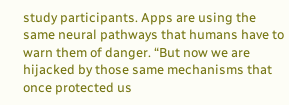study participants. Apps are using the same neural pathways that humans have to warn them of danger. “But now we are hijacked by those same mechanisms that once protected us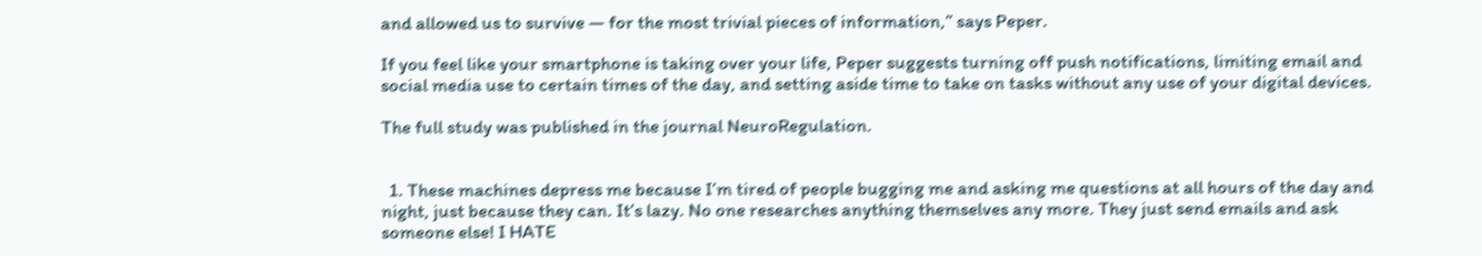and allowed us to survive — for the most trivial pieces of information,” says Peper.

If you feel like your smartphone is taking over your life, Peper suggests turning off push notifications, limiting email and social media use to certain times of the day, and setting aside time to take on tasks without any use of your digital devices.

The full study was published in the journal NeuroRegulation.


  1. These machines depress me because I’m tired of people bugging me and asking me questions at all hours of the day and night, just because they can. It’s lazy. No one researches anything themselves any more. They just send emails and ask someone else! I HATE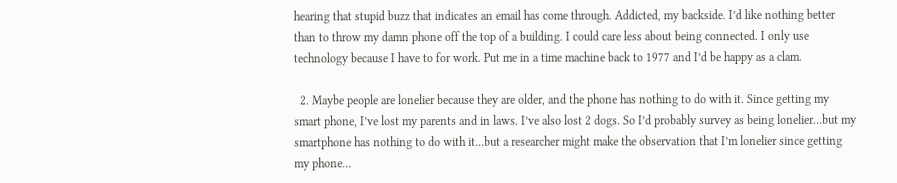hearing that stupid buzz that indicates an email has come through. Addicted, my backside. I’d like nothing better than to throw my damn phone off the top of a building. I could care less about being connected. I only use technology because I have to for work. Put me in a time machine back to 1977 and I’d be happy as a clam.

  2. Maybe people are lonelier because they are older, and the phone has nothing to do with it. Since getting my smart phone, I’ve lost my parents and in laws. I’ve also lost 2 dogs. So I’d probably survey as being lonelier…but my smartphone has nothing to do with it…but a researcher might make the observation that I’m lonelier since getting my phone…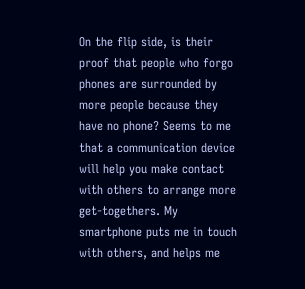On the flip side, is their proof that people who forgo phones are surrounded by more people because they have no phone? Seems to me that a communication device will help you make contact with others to arrange more get-togethers. My smartphone puts me in touch with others, and helps me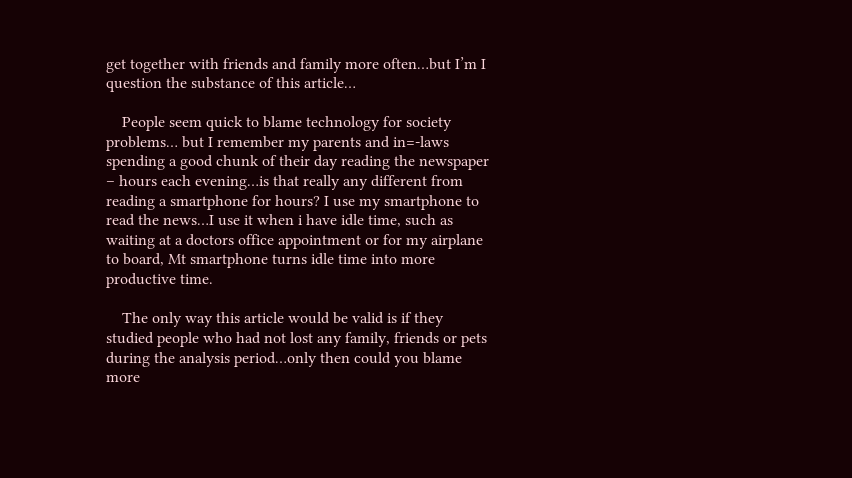get together with friends and family more often…but I’m I question the substance of this article…

    People seem quick to blame technology for society problems… but I remember my parents and in=-laws spending a good chunk of their day reading the newspaper – hours each evening…is that really any different from reading a smartphone for hours? I use my smartphone to read the news…I use it when i have idle time, such as waiting at a doctors office appointment or for my airplane to board, Mt smartphone turns idle time into more productive time.

    The only way this article would be valid is if they studied people who had not lost any family, friends or pets during the analysis period…only then could you blame more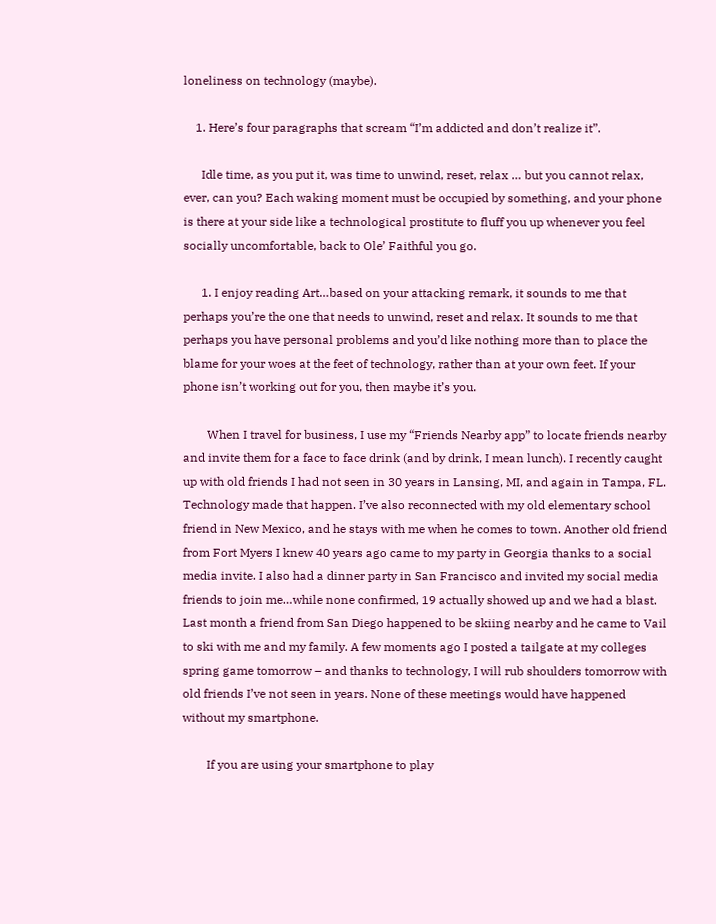loneliness on technology (maybe).

    1. Here’s four paragraphs that scream “I’m addicted and don’t realize it”.

      Idle time, as you put it, was time to unwind, reset, relax … but you cannot relax, ever, can you? Each waking moment must be occupied by something, and your phone is there at your side like a technological prostitute to fluff you up whenever you feel socially uncomfortable, back to Ole’ Faithful you go.

      1. I enjoy reading Art…based on your attacking remark, it sounds to me that perhaps you’re the one that needs to unwind, reset and relax. It sounds to me that perhaps you have personal problems and you’d like nothing more than to place the blame for your woes at the feet of technology, rather than at your own feet. If your phone isn’t working out for you, then maybe it’s you.

        When I travel for business, I use my “Friends Nearby app” to locate friends nearby and invite them for a face to face drink (and by drink, I mean lunch). I recently caught up with old friends I had not seen in 30 years in Lansing, MI, and again in Tampa, FL. Technology made that happen. I’ve also reconnected with my old elementary school friend in New Mexico, and he stays with me when he comes to town. Another old friend from Fort Myers I knew 40 years ago came to my party in Georgia thanks to a social media invite. I also had a dinner party in San Francisco and invited my social media friends to join me…while none confirmed, 19 actually showed up and we had a blast. Last month a friend from San Diego happened to be skiing nearby and he came to Vail to ski with me and my family. A few moments ago I posted a tailgate at my colleges spring game tomorrow – and thanks to technology, I will rub shoulders tomorrow with old friends I’ve not seen in years. None of these meetings would have happened without my smartphone.

        If you are using your smartphone to play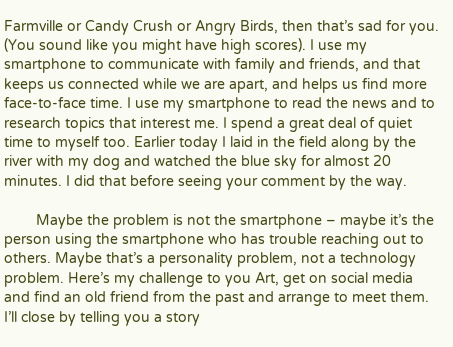Farmville or Candy Crush or Angry Birds, then that’s sad for you. (You sound like you might have high scores). I use my smartphone to communicate with family and friends, and that keeps us connected while we are apart, and helps us find more face-to-face time. I use my smartphone to read the news and to research topics that interest me. I spend a great deal of quiet time to myself too. Earlier today I laid in the field along by the river with my dog and watched the blue sky for almost 20 minutes. I did that before seeing your comment by the way.

        Maybe the problem is not the smartphone – maybe it’s the person using the smartphone who has trouble reaching out to others. Maybe that’s a personality problem, not a technology problem. Here’s my challenge to you Art, get on social media and find an old friend from the past and arrange to meet them. I’ll close by telling you a story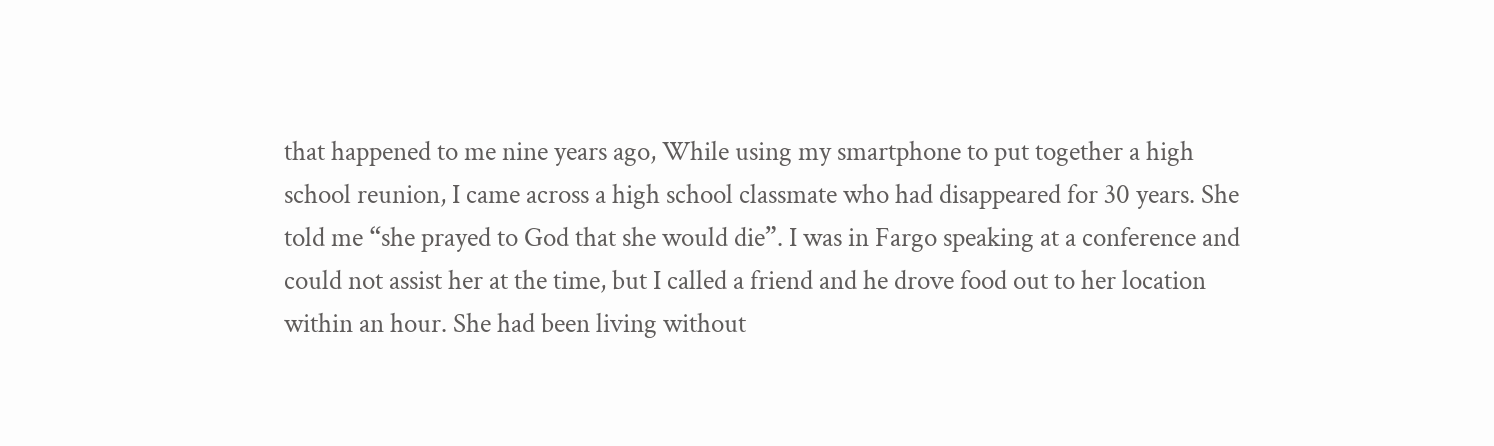that happened to me nine years ago, While using my smartphone to put together a high school reunion, I came across a high school classmate who had disappeared for 30 years. She told me “she prayed to God that she would die”. I was in Fargo speaking at a conference and could not assist her at the time, but I called a friend and he drove food out to her location within an hour. She had been living without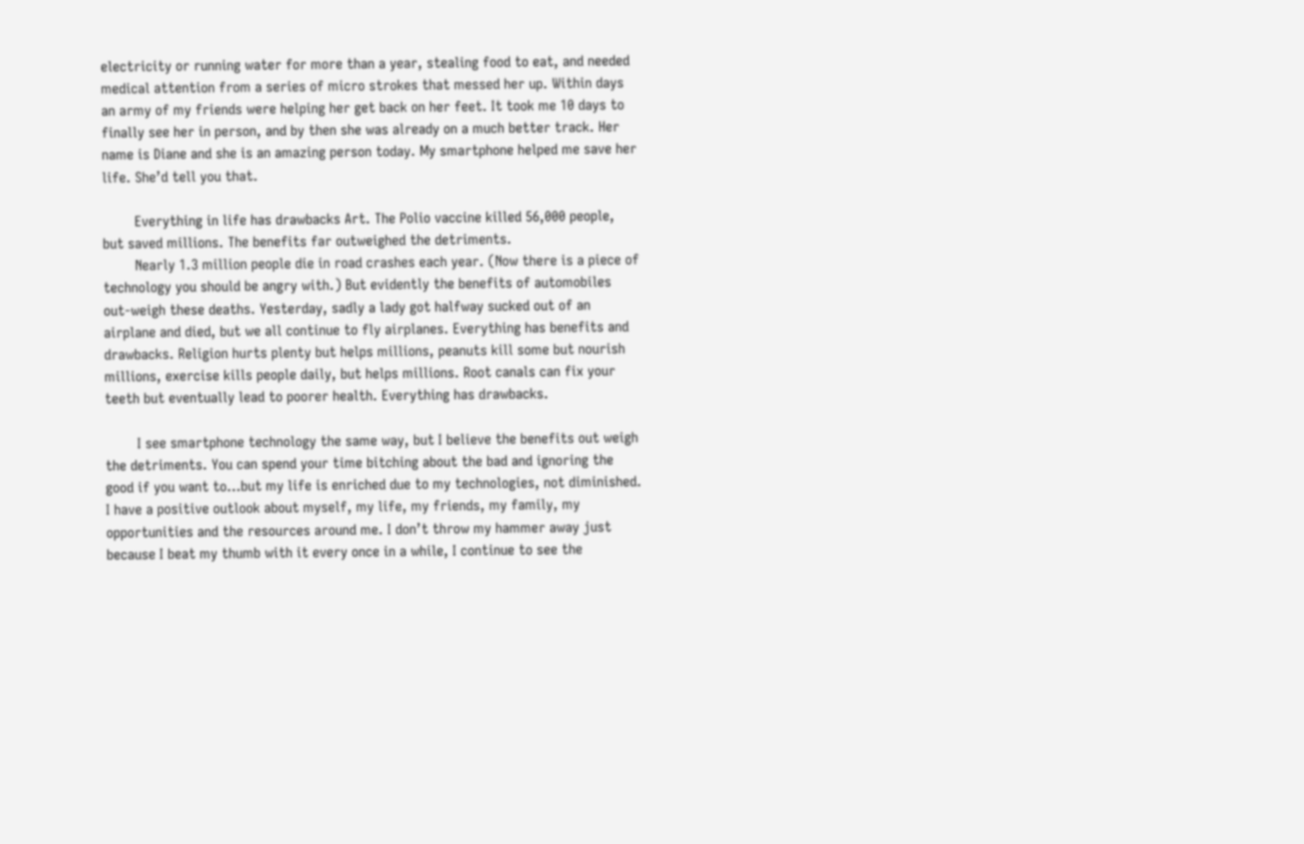electricity or running water for more than a year, stealing food to eat, and needed medical attention from a series of micro strokes that messed her up. Within days an army of my friends were helping her get back on her feet. It took me 10 days to finally see her in person, and by then she was already on a much better track. Her name is Diane and she is an amazing person today. My smartphone helped me save her life. She’d tell you that.

        Everything in life has drawbacks Art. The Polio vaccine killed 56,000 people, but saved millions. The benefits far outweighed the detriments.
        Nearly 1.3 million people die in road crashes each year. (Now there is a piece of technology you should be angry with.) But evidently the benefits of automobiles out-weigh these deaths. Yesterday, sadly a lady got halfway sucked out of an airplane and died, but we all continue to fly airplanes. Everything has benefits and drawbacks. Religion hurts plenty but helps millions, peanuts kill some but nourish millions, exercise kills people daily, but helps millions. Root canals can fix your teeth but eventually lead to poorer health. Everything has drawbacks.

        I see smartphone technology the same way, but I believe the benefits out weigh the detriments. You can spend your time bitching about the bad and ignoring the good if you want to…but my life is enriched due to my technologies, not diminished. I have a positive outlook about myself, my life, my friends, my family, my opportunities and the resources around me. I don’t throw my hammer away just because I beat my thumb with it every once in a while, I continue to see the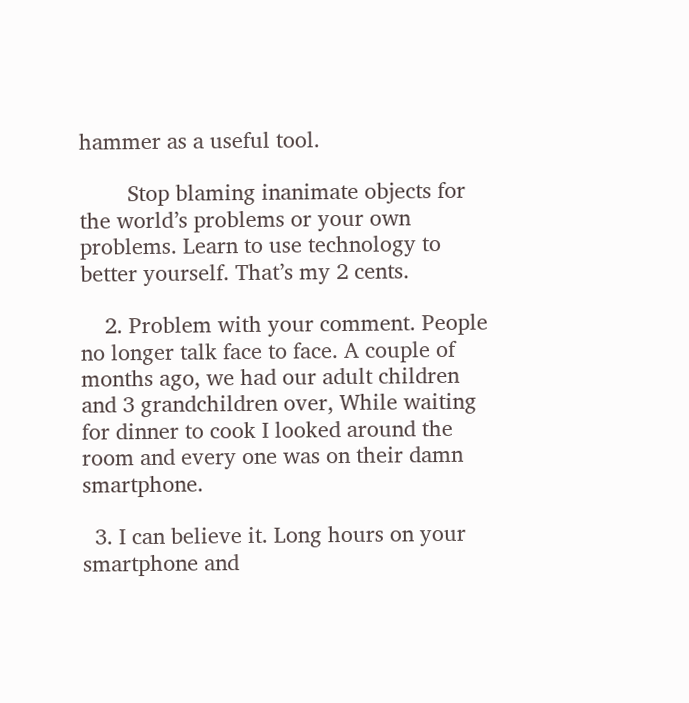hammer as a useful tool.

        Stop blaming inanimate objects for the world’s problems or your own problems. Learn to use technology to better yourself. That’s my 2 cents.

    2. Problem with your comment. People no longer talk face to face. A couple of months ago, we had our adult children and 3 grandchildren over, While waiting for dinner to cook I looked around the room and every one was on their damn smartphone.

  3. I can believe it. Long hours on your smartphone and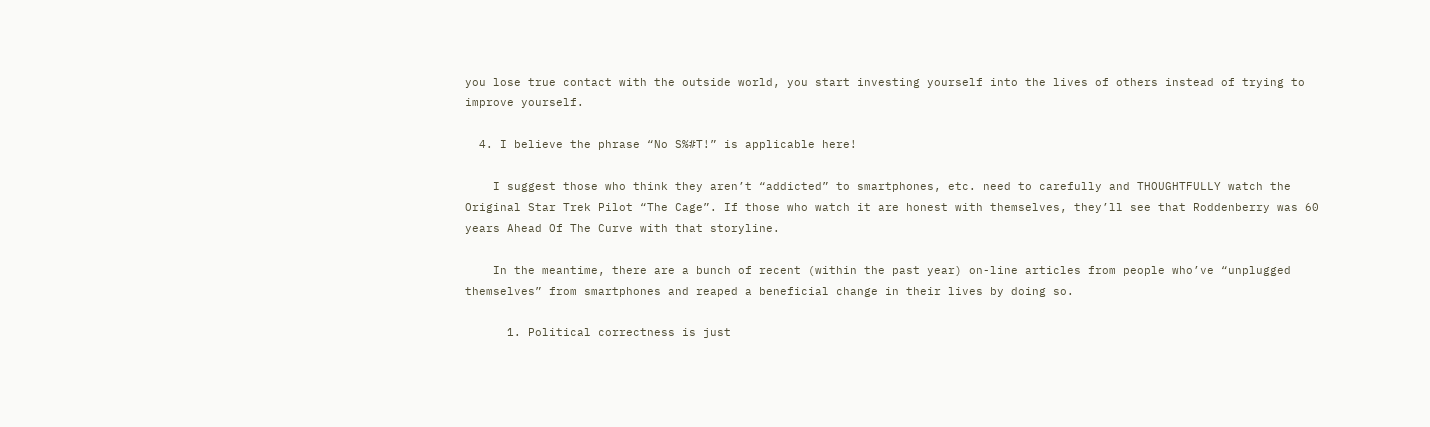you lose true contact with the outside world, you start investing yourself into the lives of others instead of trying to improve yourself.

  4. I believe the phrase “No S%#T!” is applicable here!

    I suggest those who think they aren’t “addicted” to smartphones, etc. need to carefully and THOUGHTFULLY watch the Original Star Trek Pilot “The Cage”. If those who watch it are honest with themselves, they’ll see that Roddenberry was 60 years Ahead Of The Curve with that storyline.

    In the meantime, there are a bunch of recent (within the past year) on-line articles from people who’ve “unplugged themselves” from smartphones and reaped a beneficial change in their lives by doing so.

      1. Political correctness is just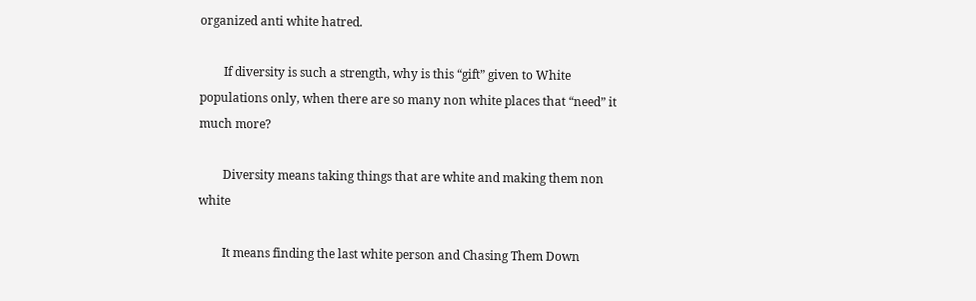organized anti white hatred.

        If diversity is such a strength, why is this “gift” given to White populations only, when there are so many non white places that “need” it much more?

        Diversity means taking things that are white and making them non white

        It means finding the last white person and Chasing Them Down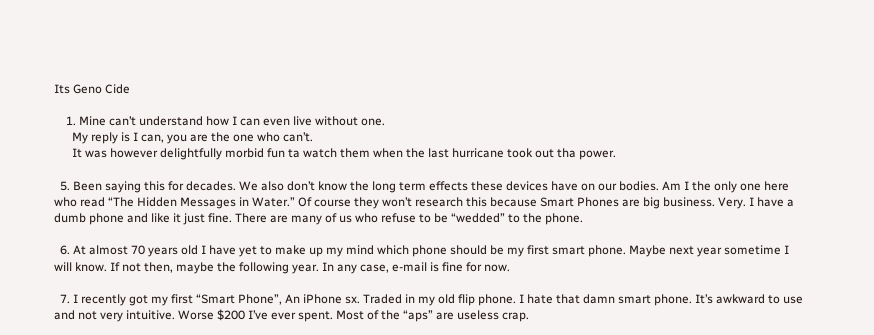Its Geno Cide

    1. Mine can’t understand how I can even live without one.
      My reply is I can, you are the one who can’t.
      It was however delightfully morbid fun ta watch them when the last hurricane took out tha power.

  5. Been saying this for decades. We also don’t know the long term effects these devices have on our bodies. Am I the only one here who read “The Hidden Messages in Water.” Of course they won’t research this because Smart Phones are big business. Very. I have a dumb phone and like it just fine. There are many of us who refuse to be “wedded” to the phone.

  6. At almost 70 years old I have yet to make up my mind which phone should be my first smart phone. Maybe next year sometime I will know. If not then, maybe the following year. In any case, e-mail is fine for now.

  7. I recently got my first “Smart Phone”, An iPhone sx. Traded in my old flip phone. I hate that damn smart phone. It’s awkward to use and not very intuitive. Worse $200 I’ve ever spent. Most of the “aps” are useless crap.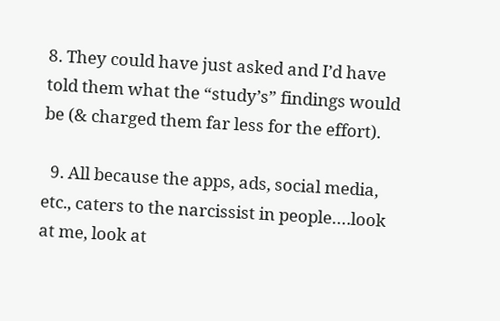8. They could have just asked and I’d have told them what the “study’s” findings would be (& charged them far less for the effort).

  9. All because the apps, ads, social media, etc., caters to the narcissist in people….look at me, look at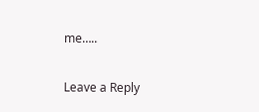me…..

Leave a Reply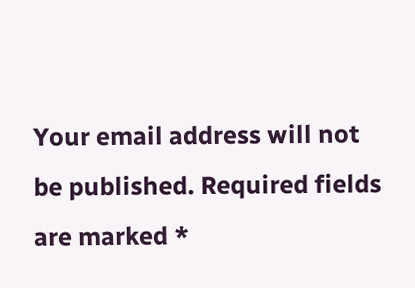Your email address will not be published. Required fields are marked *